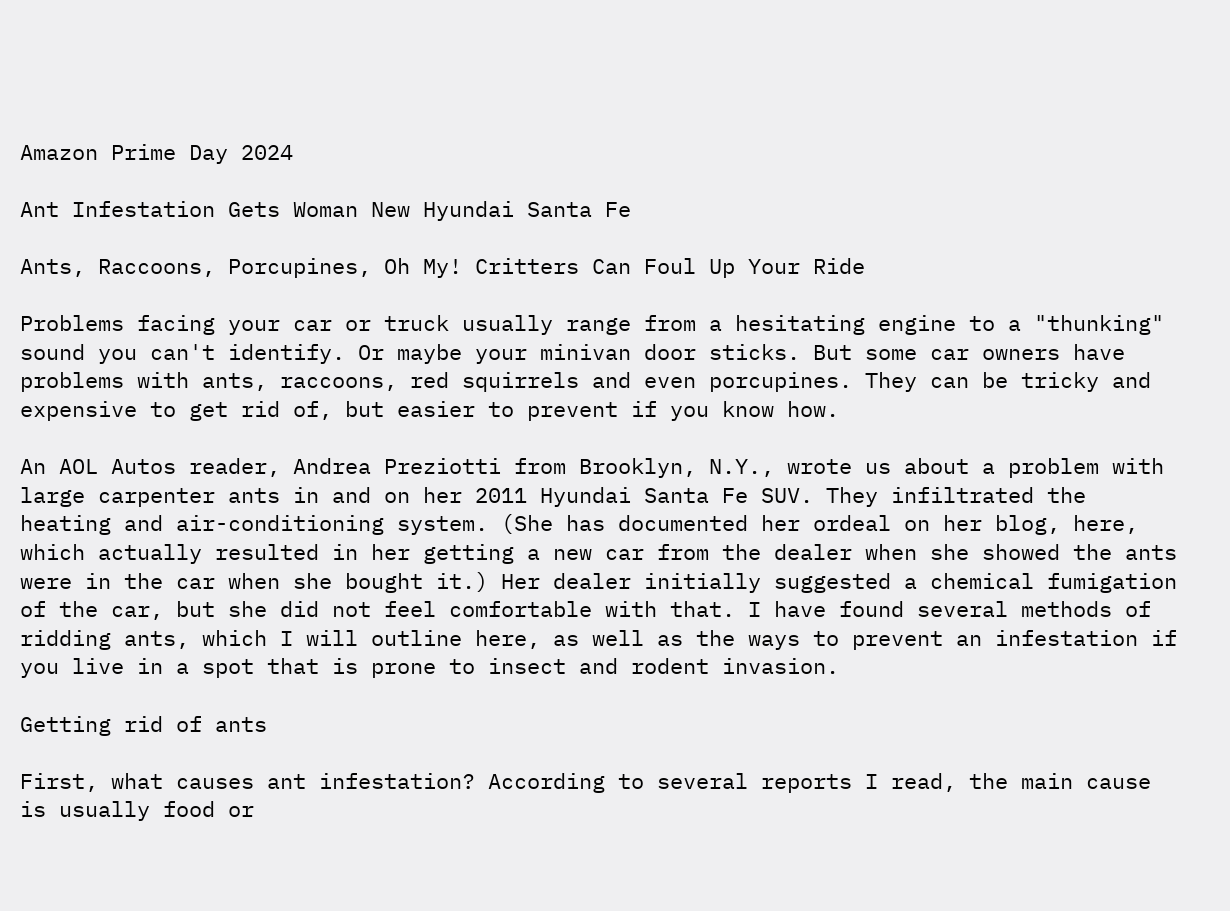Amazon Prime Day 2024

Ant Infestation Gets Woman New Hyundai Santa Fe

Ants, Raccoons, Porcupines, Oh My! Critters Can Foul Up Your Ride

Problems facing your car or truck usually range from a hesitating engine to a "thunking" sound you can't identify. Or maybe your minivan door sticks. But some car owners have problems with ants, raccoons, red squirrels and even porcupines. They can be tricky and expensive to get rid of, but easier to prevent if you know how.

An AOL Autos reader, Andrea Preziotti from Brooklyn, N.Y., wrote us about a problem with large carpenter ants in and on her 2011 Hyundai Santa Fe SUV. They infiltrated the heating and air-conditioning system. (She has documented her ordeal on her blog, here, which actually resulted in her getting a new car from the dealer when she showed the ants were in the car when she bought it.) Her dealer initially suggested a chemical fumigation of the car, but she did not feel comfortable with that. I have found several methods of ridding ants, which I will outline here, as well as the ways to prevent an infestation if you live in a spot that is prone to insect and rodent invasion.

Getting rid of ants

First, what causes ant infestation? According to several reports I read, the main cause is usually food or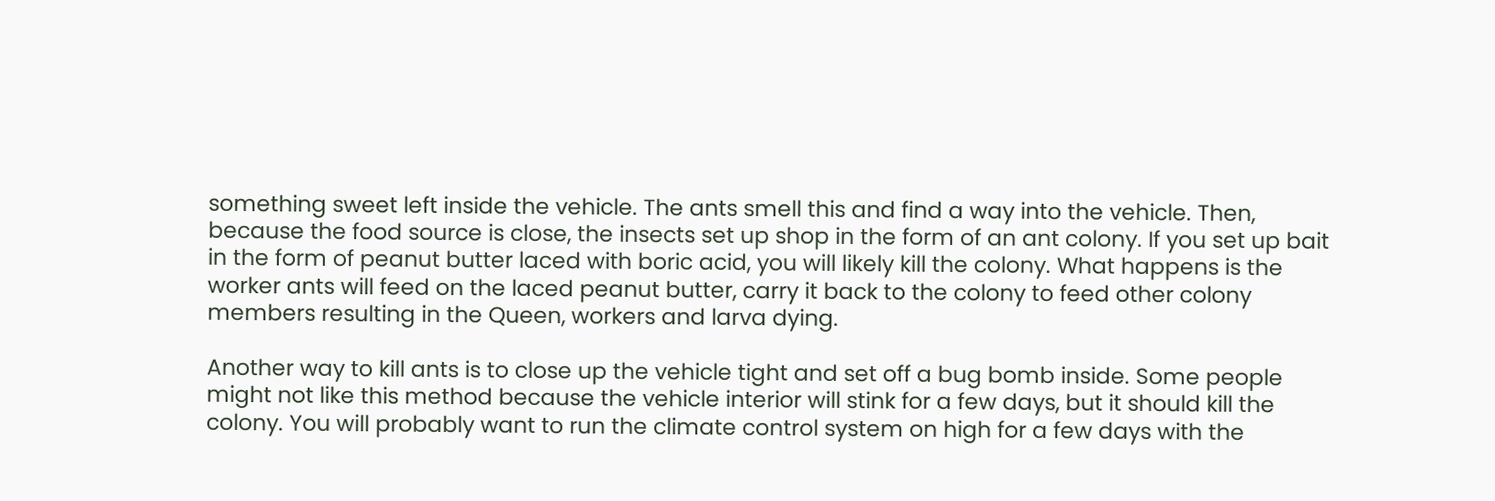something sweet left inside the vehicle. The ants smell this and find a way into the vehicle. Then, because the food source is close, the insects set up shop in the form of an ant colony. If you set up bait in the form of peanut butter laced with boric acid, you will likely kill the colony. What happens is the worker ants will feed on the laced peanut butter, carry it back to the colony to feed other colony members resulting in the Queen, workers and larva dying.

Another way to kill ants is to close up the vehicle tight and set off a bug bomb inside. Some people might not like this method because the vehicle interior will stink for a few days, but it should kill the colony. You will probably want to run the climate control system on high for a few days with the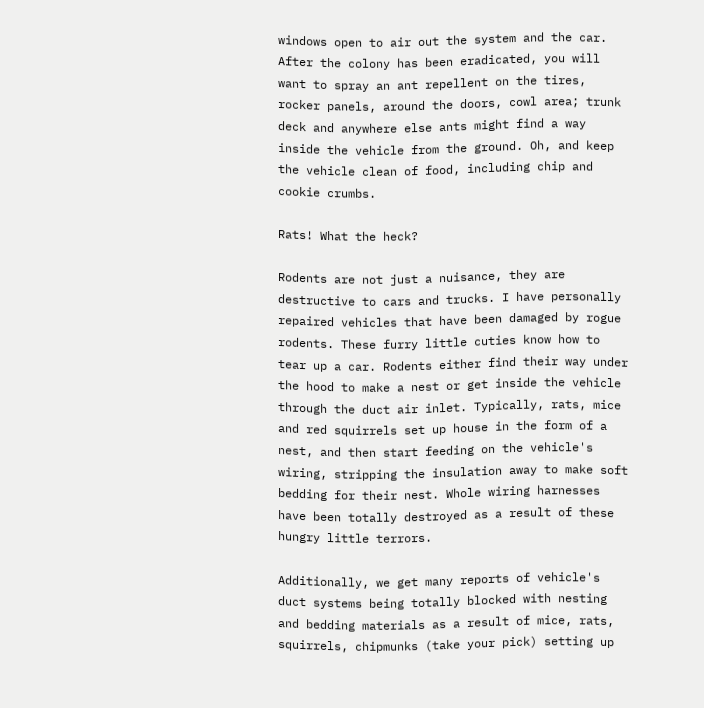windows open to air out the system and the car. After the colony has been eradicated, you will want to spray an ant repellent on the tires, rocker panels, around the doors, cowl area; trunk deck and anywhere else ants might find a way inside the vehicle from the ground. Oh, and keep the vehicle clean of food, including chip and cookie crumbs.

Rats! What the heck?

Rodents are not just a nuisance, they are destructive to cars and trucks. I have personally repaired vehicles that have been damaged by rogue rodents. These furry little cuties know how to tear up a car. Rodents either find their way under the hood to make a nest or get inside the vehicle through the duct air inlet. Typically, rats, mice and red squirrels set up house in the form of a nest, and then start feeding on the vehicle's wiring, stripping the insulation away to make soft bedding for their nest. Whole wiring harnesses have been totally destroyed as a result of these hungry little terrors.

Additionally, we get many reports of vehicle's duct systems being totally blocked with nesting and bedding materials as a result of mice, rats, squirrels, chipmunks (take your pick) setting up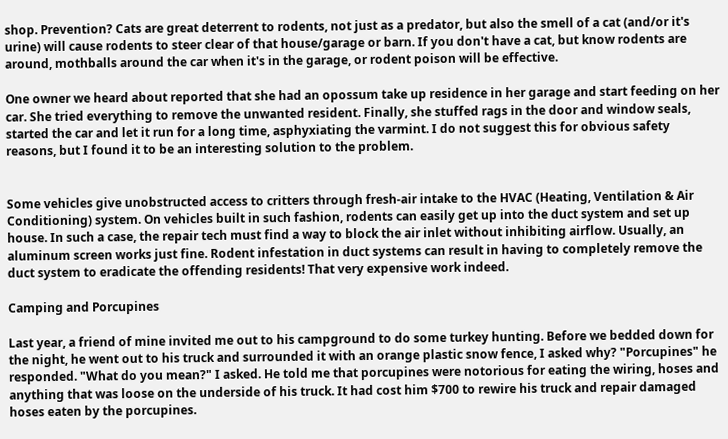shop. Prevention? Cats are great deterrent to rodents, not just as a predator, but also the smell of a cat (and/or it's urine) will cause rodents to steer clear of that house/garage or barn. If you don't have a cat, but know rodents are around, mothballs around the car when it's in the garage, or rodent poison will be effective.

One owner we heard about reported that she had an opossum take up residence in her garage and start feeding on her car. She tried everything to remove the unwanted resident. Finally, she stuffed rags in the door and window seals, started the car and let it run for a long time, asphyxiating the varmint. I do not suggest this for obvious safety reasons, but I found it to be an interesting solution to the problem.


Some vehicles give unobstructed access to critters through fresh-air intake to the HVAC (Heating, Ventilation & Air Conditioning) system. On vehicles built in such fashion, rodents can easily get up into the duct system and set up house. In such a case, the repair tech must find a way to block the air inlet without inhibiting airflow. Usually, an aluminum screen works just fine. Rodent infestation in duct systems can result in having to completely remove the duct system to eradicate the offending residents! That very expensive work indeed.

Camping and Porcupines

Last year, a friend of mine invited me out to his campground to do some turkey hunting. Before we bedded down for the night, he went out to his truck and surrounded it with an orange plastic snow fence, I asked why? "Porcupines" he responded. "What do you mean?" I asked. He told me that porcupines were notorious for eating the wiring, hoses and anything that was loose on the underside of his truck. It had cost him $700 to rewire his truck and repair damaged hoses eaten by the porcupines.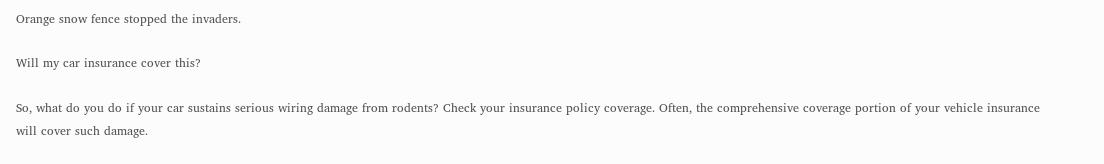Orange snow fence stopped the invaders.

Will my car insurance cover this?

So, what do you do if your car sustains serious wiring damage from rodents? Check your insurance policy coverage. Often, the comprehensive coverage portion of your vehicle insurance will cover such damage.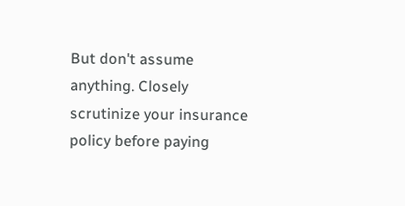But don't assume anything. Closely scrutinize your insurance policy before paying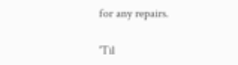for any repairs.

'Til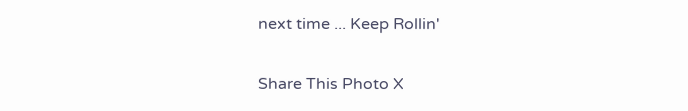next time ... Keep Rollin'

Share This Photo X